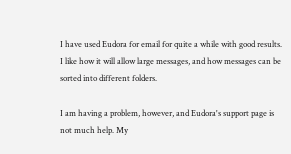I have used Eudora for email for quite a while with good results. I like how it will allow large messages, and how messages can be sorted into different folders.

I am having a problem, however, and Eudora's support page is not much help. My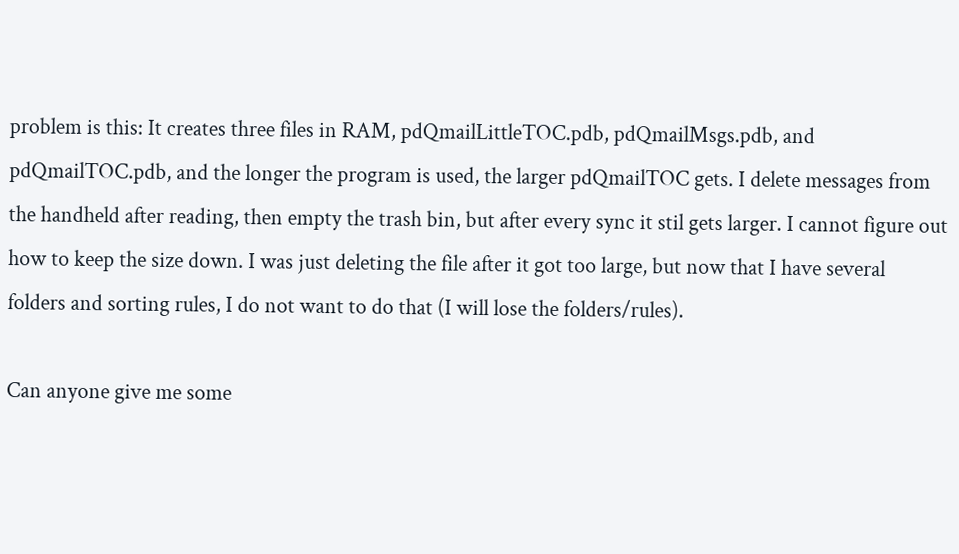problem is this: It creates three files in RAM, pdQmailLittleTOC.pdb, pdQmailMsgs.pdb, and pdQmailTOC.pdb, and the longer the program is used, the larger pdQmailTOC gets. I delete messages from the handheld after reading, then empty the trash bin, but after every sync it stil gets larger. I cannot figure out how to keep the size down. I was just deleting the file after it got too large, but now that I have several folders and sorting rules, I do not want to do that (I will lose the folders/rules).

Can anyone give me some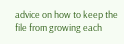advice on how to keep the file from growing each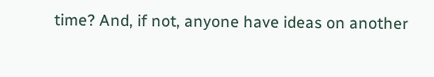time? And, if not, anyone have ideas on another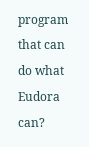program that can do what Eudora can?